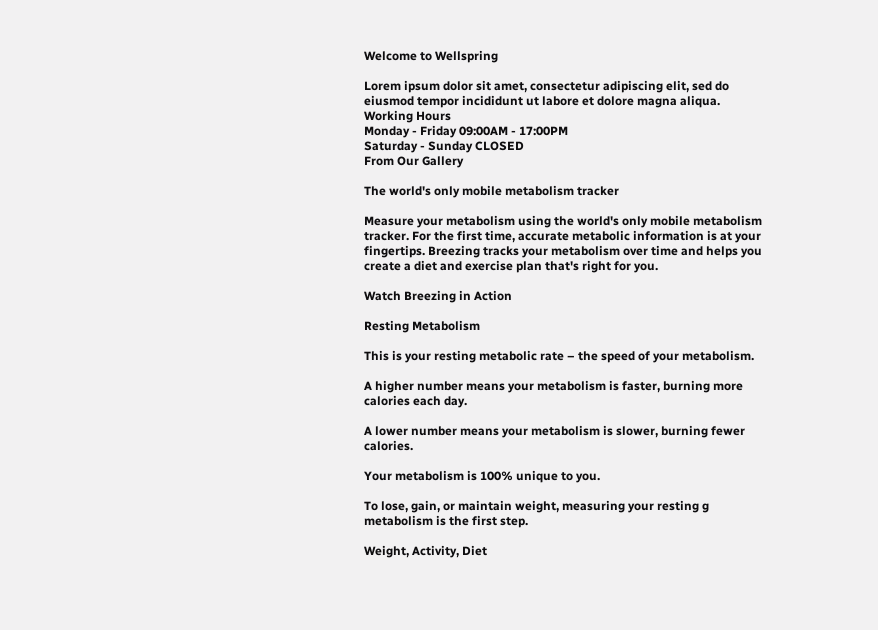Welcome to Wellspring

Lorem ipsum dolor sit amet, consectetur adipiscing elit, sed do eiusmod tempor incididunt ut labore et dolore magna aliqua.
Working Hours
Monday - Friday 09:00AM - 17:00PM
Saturday - Sunday CLOSED
From Our Gallery

The world's only mobile metabolism tracker

Measure your metabolism using the world's only mobile metabolism tracker. For the first time, accurate metabolic information is at your fingertips. Breezing tracks your metabolism over time and helps you create a diet and exercise plan that's right for you.

Watch Breezing in Action

Resting Metabolism

This is your resting metabolic rate – the speed of your metabolism.

A higher number means your metabolism is faster, burning more calories each day.

A lower number means your metabolism is slower, burning fewer calories.

Your metabolism is 100% unique to you.

To lose, gain, or maintain weight, measuring your resting g metabolism is the first step.

Weight, Activity, Diet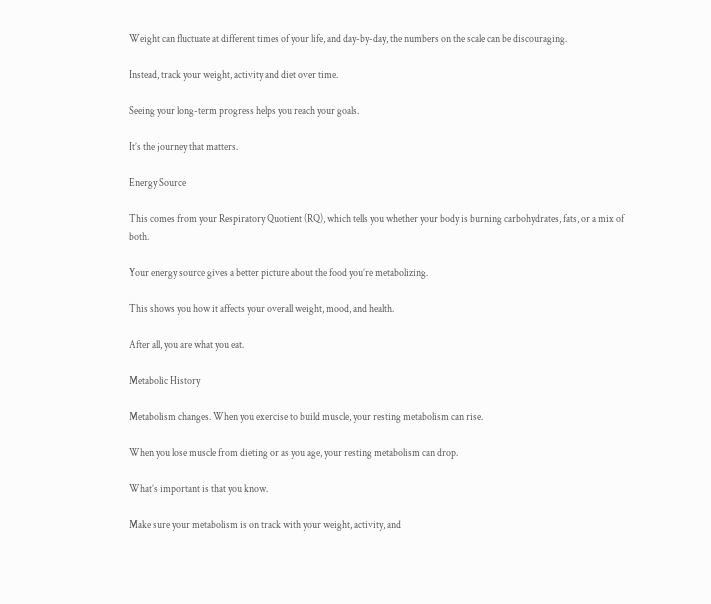Weight can fluctuate at different times of your life, and day-by-day, the numbers on the scale can be discouraging.

Instead, track your weight, activity and diet over time.

Seeing your long-term progress helps you reach your goals.

It’s the journey that matters.

Energy Source

This comes from your Respiratory Quotient (RQ), which tells you whether your body is burning carbohydrates, fats, or a mix of both.

Your energy source gives a better picture about the food you’re metabolizing.

This shows you how it affects your overall weight, mood, and health.

After all, you are what you eat.

Metabolic History

Metabolism changes. When you exercise to build muscle, your resting metabolism can rise.

When you lose muscle from dieting or as you age, your resting metabolism can drop.

What’s important is that you know.

Make sure your metabolism is on track with your weight, activity, and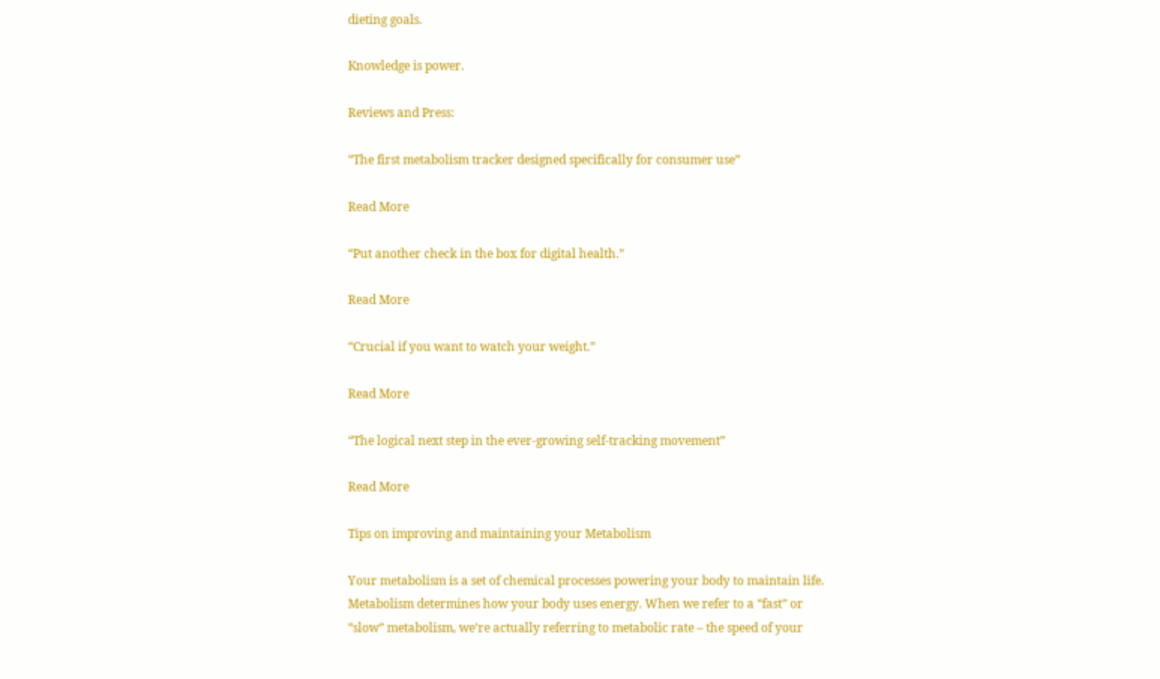dieting goals.

Knowledge is power.

Reviews and Press:

“The first metabolism tracker designed specifically for consumer use”

Read More

“Put another check in the box for digital health.”

Read More

“Crucial if you want to watch your weight.”

Read More

“The logical next step in the ever-growing self-tracking movement”

Read More

Tips on improving and maintaining your Metabolism

Your metabolism is a set of chemical processes powering your body to maintain life. Metabolism determines how your body uses energy. When we refer to a “fast” or “slow” metabolism, we’re actually referring to metabolic rate – the speed of your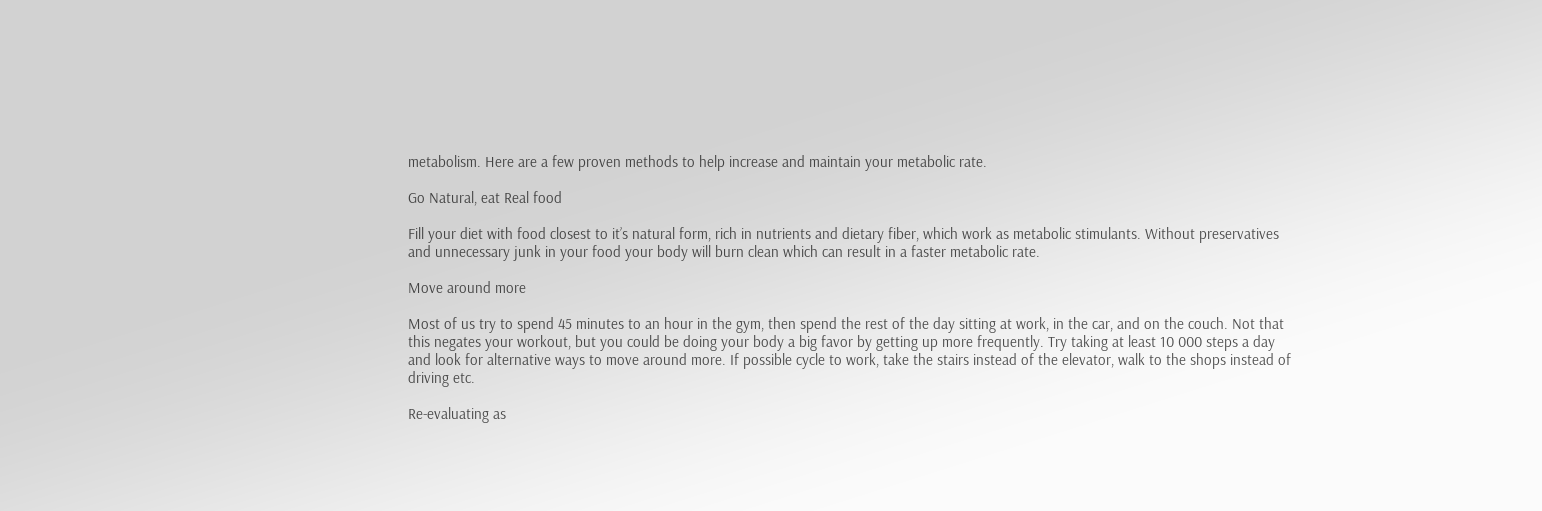metabolism. Here are a few proven methods to help increase and maintain your metabolic rate.

Go Natural, eat Real food

Fill your diet with food closest to it’s natural form, rich in nutrients and dietary fiber, which work as metabolic stimulants. Without preservatives and unnecessary junk in your food your body will burn clean which can result in a faster metabolic rate.

Move around more

Most of us try to spend 45 minutes to an hour in the gym, then spend the rest of the day sitting at work, in the car, and on the couch. Not that this negates your workout, but you could be doing your body a big favor by getting up more frequently. Try taking at least 10 000 steps a day and look for alternative ways to move around more. If possible cycle to work, take the stairs instead of the elevator, walk to the shops instead of driving etc.

Re-evaluating as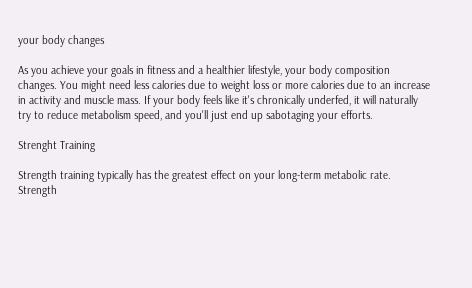your body changes

As you achieve your goals in fitness and a healthier lifestyle, your body composition changes. You might need less calories due to weight loss or more calories due to an increase in activity and muscle mass. If your body feels like it's chronically underfed, it will naturally try to reduce metabolism speed, and you'll just end up sabotaging your efforts.

Strenght Training

Strength training typically has the greatest effect on your long-term metabolic rate. Strength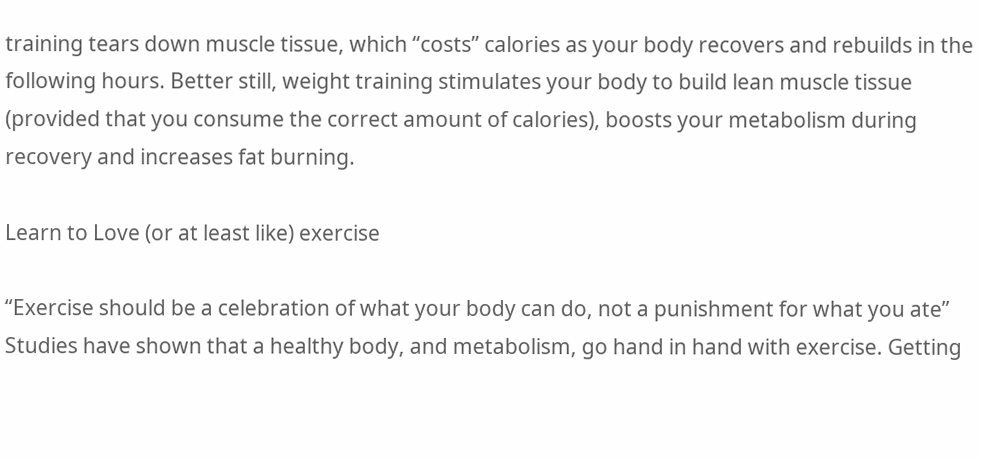training tears down muscle tissue, which “costs” calories as your body recovers and rebuilds in the following hours. Better still, weight training stimulates your body to build lean muscle tissue (provided that you consume the correct amount of calories), boosts your metabolism during recovery and increases fat burning.

Learn to Love (or at least like) exercise

“Exercise should be a celebration of what your body can do, not a punishment for what you ate” Studies have shown that a healthy body, and metabolism, go hand in hand with exercise. Getting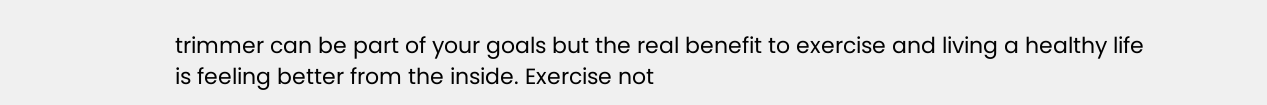trimmer can be part of your goals but the real benefit to exercise and living a healthy life is feeling better from the inside. Exercise not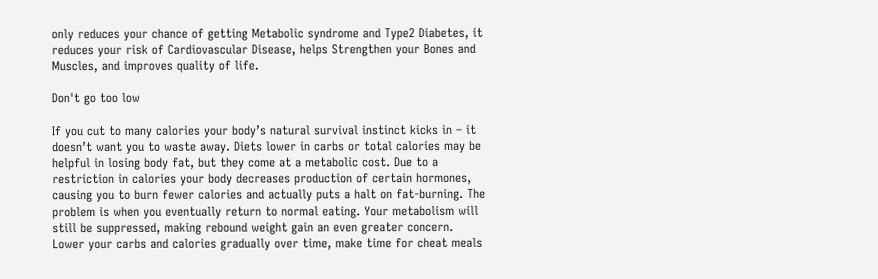only reduces your chance of getting Metabolic syndrome and Type2 Diabetes, it reduces your risk of Cardiovascular Disease, helps Strengthen your Bones and Muscles, and improves quality of life.

Don't go too low

If you cut to many calories your body’s natural survival instinct kicks in – it doesn’t want you to waste away. Diets lower in carbs or total calories may be helpful in losing body fat, but they come at a metabolic cost. Due to a restriction in calories your body decreases production of certain hormones, causing you to burn fewer calories and actually puts a halt on fat-burning. The problem is when you eventually return to normal eating. Your metabolism will still be suppressed, making rebound weight gain an even greater concern. Lower your carbs and calories gradually over time, make time for cheat meals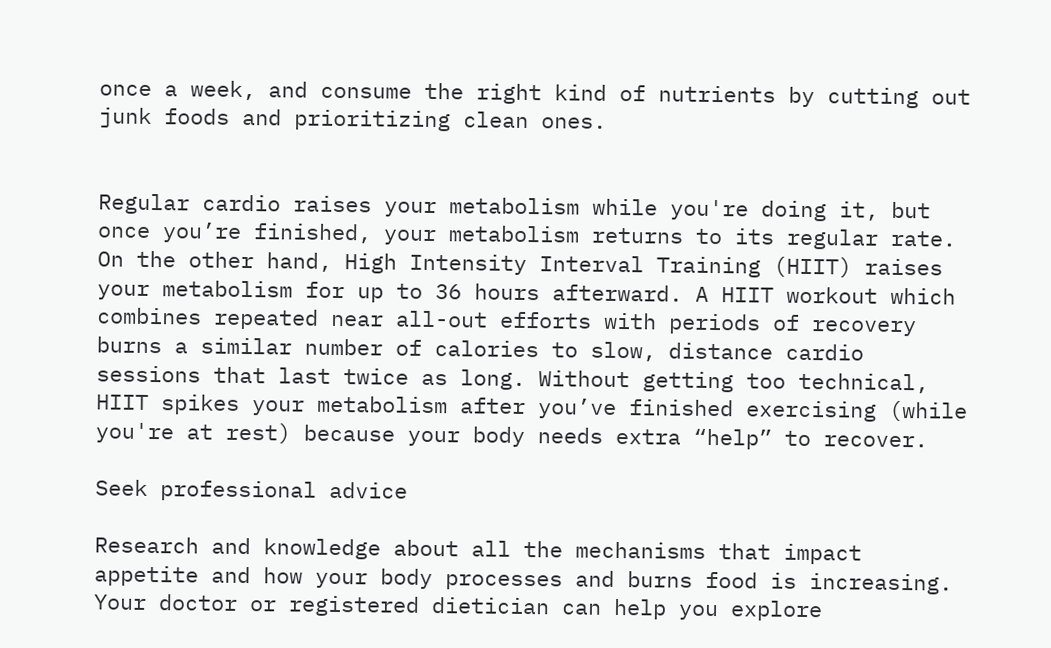once a week, and consume the right kind of nutrients by cutting out junk foods and prioritizing clean ones.


Regular cardio raises your metabolism while you're doing it, but once you’re finished, your metabolism returns to its regular rate. On the other hand, High Intensity Interval Training (HIIT) raises your metabolism for up to 36 hours afterward. A HIIT workout which combines repeated near all-out efforts with periods of recovery burns a similar number of calories to slow, distance cardio sessions that last twice as long. Without getting too technical, HIIT spikes your metabolism after you’ve finished exercising (while you're at rest) because your body needs extra “help” to recover.

Seek professional advice

Research and knowledge about all the mechanisms that impact appetite and how your body processes and burns food is increasing. Your doctor or registered dietician can help you explore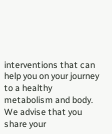interventions that can help you on your journey to a healthy metabolism and body. We advise that you share your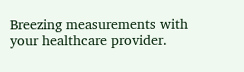Breezing measurements with your healthcare provider.